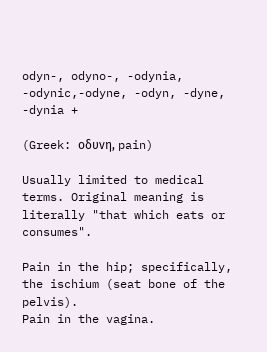odyn-, odyno-, -odynia, -odynic,-odyne, -odyn, -dyne, -dynia +

(Greek: οδυνη, pain)

Usually limited to medical terms. Original meaning is literally "that which eats or consumes".

Pain in the hip; specifically, the ischium (seat bone of the pelvis).
Pain in the vagina.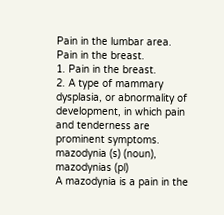Pain in the lumbar area.
Pain in the breast.
1. Pain in the breast.
2. A type of mammary dysplasia, or abnormality of development, in which pain and tenderness are prominent symptoms.
mazodynia (s) (noun), mazodynias (pl)
A mazodynia is a pain in the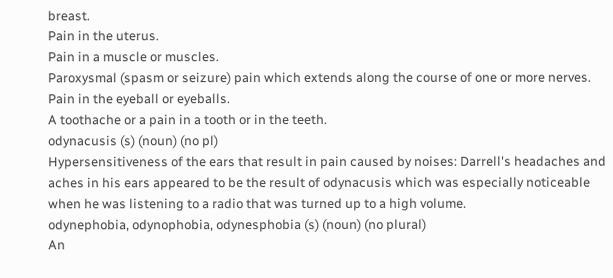breast.
Pain in the uterus.
Pain in a muscle or muscles.
Paroxysmal (spasm or seizure) pain which extends along the course of one or more nerves.
Pain in the eyeball or eyeballs.
A toothache or a pain in a tooth or in the teeth.
odynacusis (s) (noun) (no pl)
Hypersensitiveness of the ears that result in pain caused by noises: Darrell's headaches and aches in his ears appeared to be the result of odynacusis which was especially noticeable when he was listening to a radio that was turned up to a high volume.
odynephobia, odynophobia, odynesphobia (s) (noun) (no plural)
An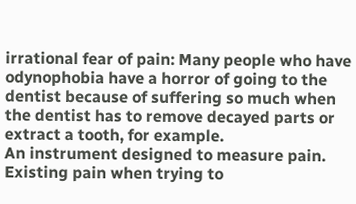irrational fear of pain: Many people who have odynophobia have a horror of going to the dentist because of suffering so much when the dentist has to remove decayed parts or extract a tooth, for example.
An instrument designed to measure pain.
Existing pain when trying to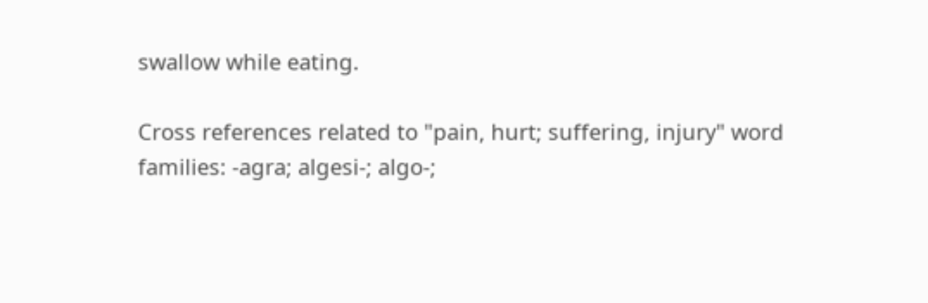swallow while eating.

Cross references related to "pain, hurt; suffering, injury" word families: -agra; algesi-; algo-;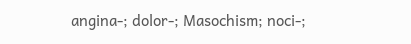angina-; dolor-; Masochism; noci-;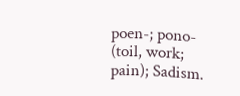poen-; pono- (toil, work; pain); Sadism.